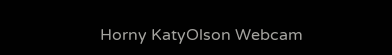Horny KatyOlson Webcam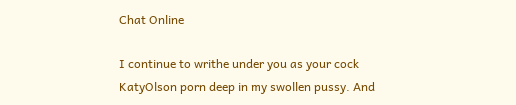Chat Online

I continue to writhe under you as your cock KatyOlson porn deep in my swollen pussy. And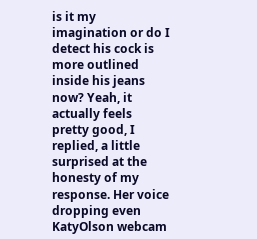is it my imagination or do I detect his cock is more outlined inside his jeans now? Yeah, it actually feels pretty good, I replied, a little surprised at the honesty of my response. Her voice dropping even KatyOlson webcam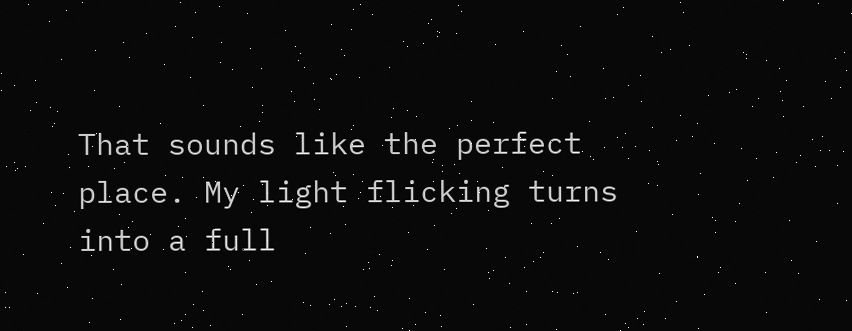That sounds like the perfect place. My light flicking turns into a full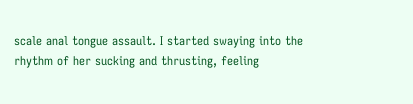scale anal tongue assault. I started swaying into the rhythm of her sucking and thrusting, feeling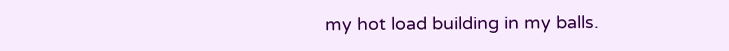my hot load building in my balls.